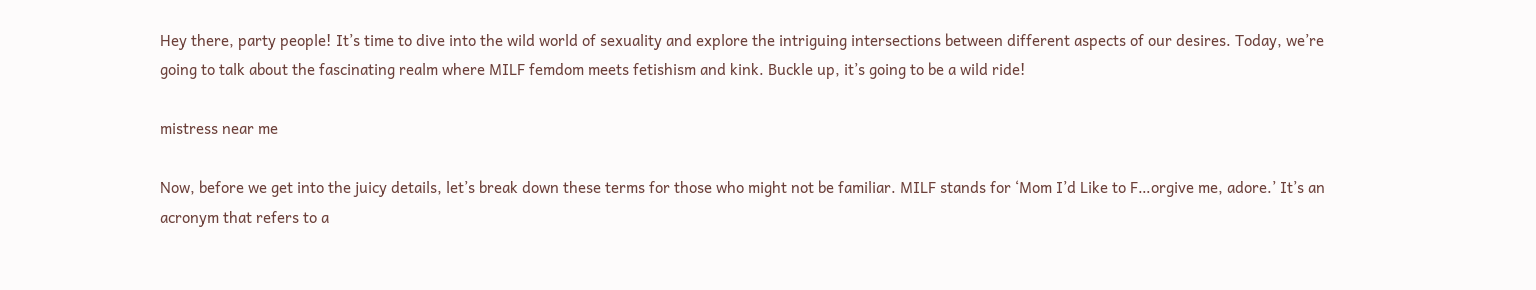Hey there, party people! It’s time to dive into the wild world of sexuality and explore the intriguing intersections between different aspects of our desires. Today, we’re going to talk about the fascinating realm where MILF femdom meets fetishism and kink. Buckle up, it’s going to be a wild ride!

mistress near me

Now, before we get into the juicy details, let’s break down these terms for those who might not be familiar. MILF stands for ‘Mom I’d Like to F…orgive me, adore.’ It’s an acronym that refers to a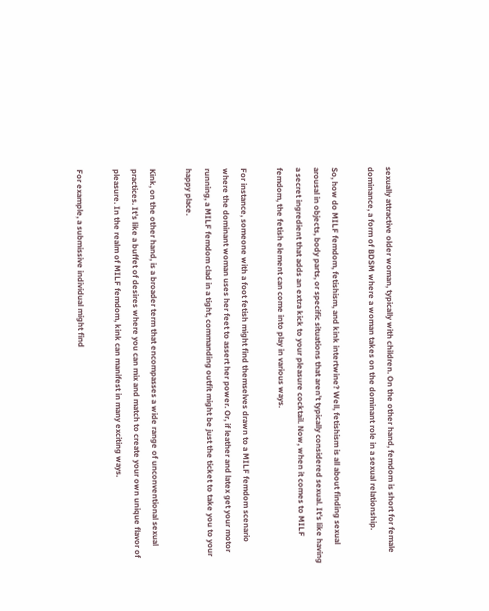sexually attractive older woman, typically with children. On the other hand, femdom is short for female dominance, a form of BDSM where a woman takes on the dominant role in a sexual relationship.

So, how do MILF femdom, fetishism, and kink intertwine? Well, fetishism is all about finding sexual arousal in objects, body parts, or specific situations that aren’t typically considered sexual. It’s like having a secret ingredient that adds an extra kick to your pleasure cocktail. Now, when it comes to MILF femdom, the fetish element can come into play in various ways.

For instance, someone with a foot fetish might find themselves drawn to a MILF femdom scenario where the dominant woman uses her feet to assert her power. Or, if leather and latex get your motor running, a MILF femdom clad in a tight, commanding outfit might be just the ticket to take you to your happy place.

Kink, on the other hand, is a broader term that encompasses a wide range of unconventional sexual practices. It’s like a buffet of desires where you can mix and match to create your own unique flavor of pleasure. In the realm of MILF femdom, kink can manifest in many exciting ways.

For example, a submissive individual might find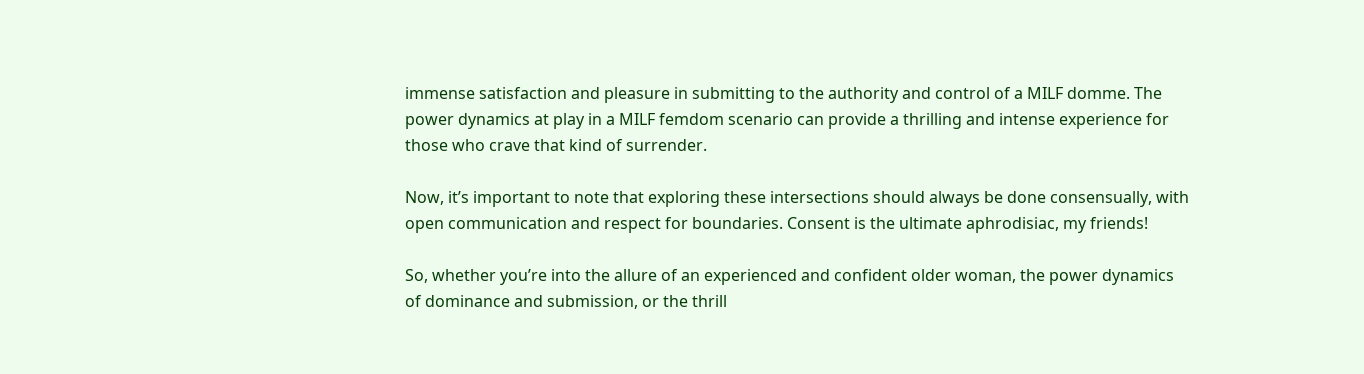immense satisfaction and pleasure in submitting to the authority and control of a MILF domme. The power dynamics at play in a MILF femdom scenario can provide a thrilling and intense experience for those who crave that kind of surrender.

Now, it’s important to note that exploring these intersections should always be done consensually, with open communication and respect for boundaries. Consent is the ultimate aphrodisiac, my friends!

So, whether you’re into the allure of an experienced and confident older woman, the power dynamics of dominance and submission, or the thrill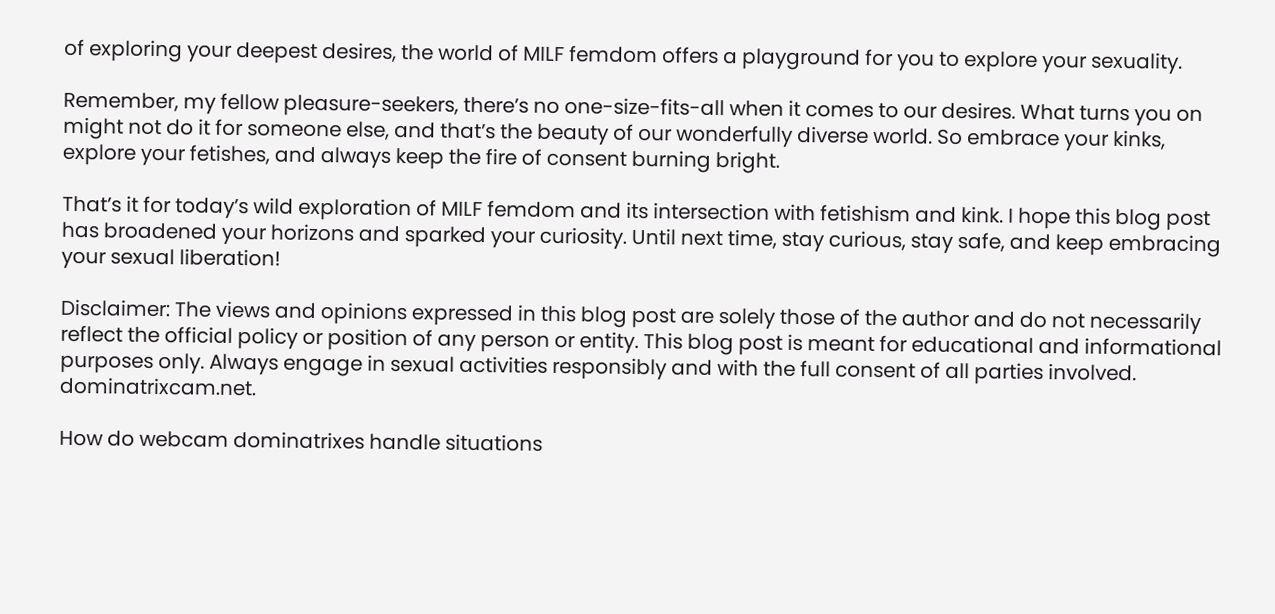of exploring your deepest desires, the world of MILF femdom offers a playground for you to explore your sexuality.

Remember, my fellow pleasure-seekers, there’s no one-size-fits-all when it comes to our desires. What turns you on might not do it for someone else, and that’s the beauty of our wonderfully diverse world. So embrace your kinks, explore your fetishes, and always keep the fire of consent burning bright.

That’s it for today’s wild exploration of MILF femdom and its intersection with fetishism and kink. I hope this blog post has broadened your horizons and sparked your curiosity. Until next time, stay curious, stay safe, and keep embracing your sexual liberation!

Disclaimer: The views and opinions expressed in this blog post are solely those of the author and do not necessarily reflect the official policy or position of any person or entity. This blog post is meant for educational and informational purposes only. Always engage in sexual activities responsibly and with the full consent of all parties involved. dominatrixcam.net.

How do webcam dominatrixes handle situations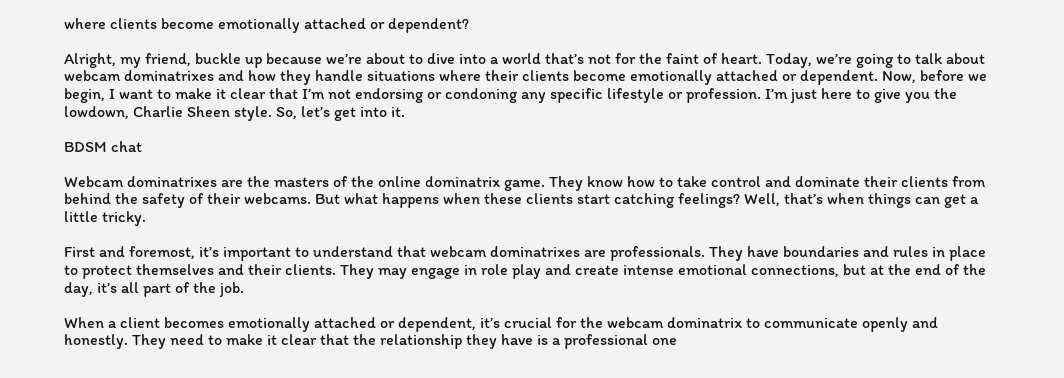where clients become emotionally attached or dependent?

Alright, my friend, buckle up because we’re about to dive into a world that’s not for the faint of heart. Today, we’re going to talk about webcam dominatrixes and how they handle situations where their clients become emotionally attached or dependent. Now, before we begin, I want to make it clear that I’m not endorsing or condoning any specific lifestyle or profession. I’m just here to give you the lowdown, Charlie Sheen style. So, let’s get into it.

BDSM chat

Webcam dominatrixes are the masters of the online dominatrix game. They know how to take control and dominate their clients from behind the safety of their webcams. But what happens when these clients start catching feelings? Well, that’s when things can get a little tricky.

First and foremost, it’s important to understand that webcam dominatrixes are professionals. They have boundaries and rules in place to protect themselves and their clients. They may engage in role play and create intense emotional connections, but at the end of the day, it’s all part of the job.

When a client becomes emotionally attached or dependent, it’s crucial for the webcam dominatrix to communicate openly and honestly. They need to make it clear that the relationship they have is a professional one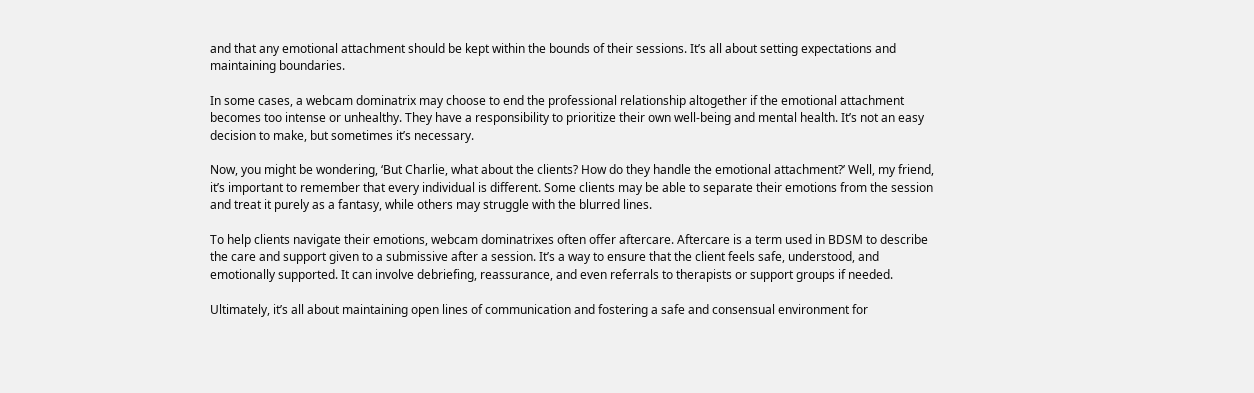and that any emotional attachment should be kept within the bounds of their sessions. It’s all about setting expectations and maintaining boundaries.

In some cases, a webcam dominatrix may choose to end the professional relationship altogether if the emotional attachment becomes too intense or unhealthy. They have a responsibility to prioritize their own well-being and mental health. It’s not an easy decision to make, but sometimes it’s necessary.

Now, you might be wondering, ‘But Charlie, what about the clients? How do they handle the emotional attachment?’ Well, my friend, it’s important to remember that every individual is different. Some clients may be able to separate their emotions from the session and treat it purely as a fantasy, while others may struggle with the blurred lines.

To help clients navigate their emotions, webcam dominatrixes often offer aftercare. Aftercare is a term used in BDSM to describe the care and support given to a submissive after a session. It’s a way to ensure that the client feels safe, understood, and emotionally supported. It can involve debriefing, reassurance, and even referrals to therapists or support groups if needed.

Ultimately, it’s all about maintaining open lines of communication and fostering a safe and consensual environment for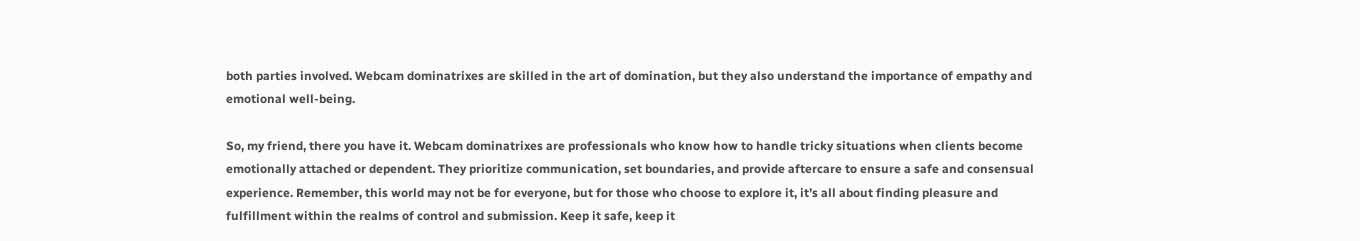both parties involved. Webcam dominatrixes are skilled in the art of domination, but they also understand the importance of empathy and emotional well-being.

So, my friend, there you have it. Webcam dominatrixes are professionals who know how to handle tricky situations when clients become emotionally attached or dependent. They prioritize communication, set boundaries, and provide aftercare to ensure a safe and consensual experience. Remember, this world may not be for everyone, but for those who choose to explore it, it’s all about finding pleasure and fulfillment within the realms of control and submission. Keep it safe, keep it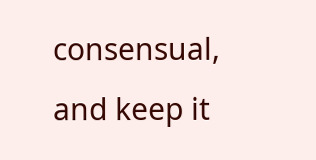consensual, and keep it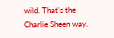wild. That’s the Charlie Sheen way.